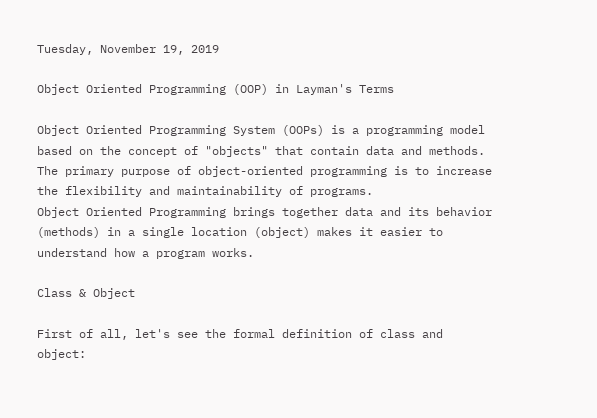Tuesday, November 19, 2019

Object Oriented Programming (OOP) in Layman's Terms

Object Oriented Programming System (OOPs) is a programming model based on the concept of "objects" that contain data and methods.
The primary purpose of object-oriented programming is to increase the flexibility and maintainability of programs.
Object Oriented Programming brings together data and its behavior (methods) in a single location (object) makes it easier to understand how a program works.

Class & Object

First of all, let's see the formal definition of class and object: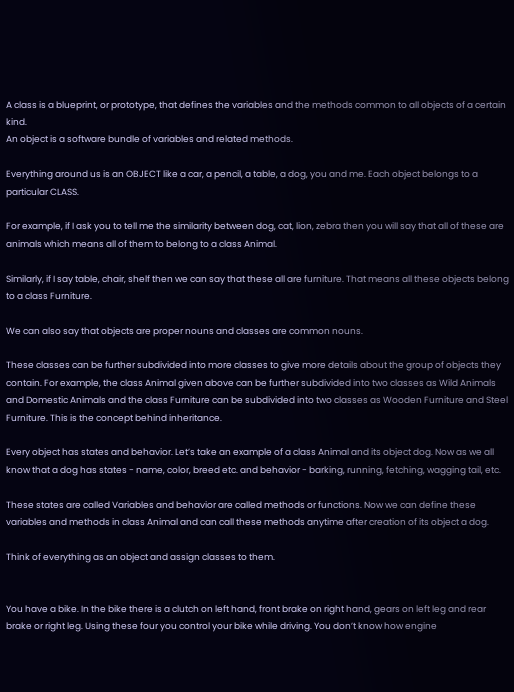A class is a blueprint, or prototype, that defines the variables and the methods common to all objects of a certain kind.
An object is a software bundle of variables and related methods.

Everything around us is an OBJECT like a car, a pencil, a table, a dog, you and me. Each object belongs to a particular CLASS.

For example, if I ask you to tell me the similarity between dog, cat, lion, zebra then you will say that all of these are animals which means all of them to belong to a class Animal.

Similarly, if I say table, chair, shelf then we can say that these all are furniture. That means all these objects belong to a class Furniture.

We can also say that objects are proper nouns and classes are common nouns.

These classes can be further subdivided into more classes to give more details about the group of objects they contain. For example, the class Animal given above can be further subdivided into two classes as Wild Animals and Domestic Animals and the class Furniture can be subdivided into two classes as Wooden Furniture and Steel Furniture. This is the concept behind inheritance.

Every object has states and behavior. Let’s take an example of a class Animal and its object dog. Now as we all know that a dog has states - name, color, breed etc. and behavior - barking, running, fetching, wagging tail, etc.

These states are called Variables and behavior are called methods or functions. Now we can define these variables and methods in class Animal and can call these methods anytime after creation of its object a dog.

Think of everything as an object and assign classes to them.


You have a bike. In the bike there is a clutch on left hand, front brake on right hand, gears on left leg and rear brake or right leg. Using these four you control your bike while driving. You don’t know how engine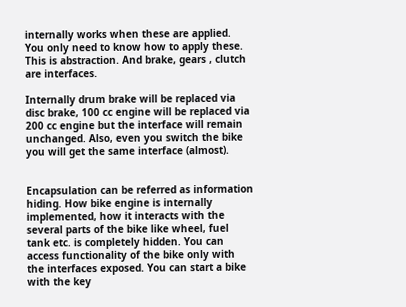internally works when these are applied. You only need to know how to apply these. This is abstraction. And brake, gears , clutch are interfaces.

Internally drum brake will be replaced via disc brake, 100 cc engine will be replaced via 200 cc engine but the interface will remain unchanged. Also, even you switch the bike you will get the same interface (almost).


Encapsulation can be referred as information hiding. How bike engine is internally implemented, how it interacts with the several parts of the bike like wheel, fuel tank etc. is completely hidden. You can access functionality of the bike only with the interfaces exposed. You can start a bike with the key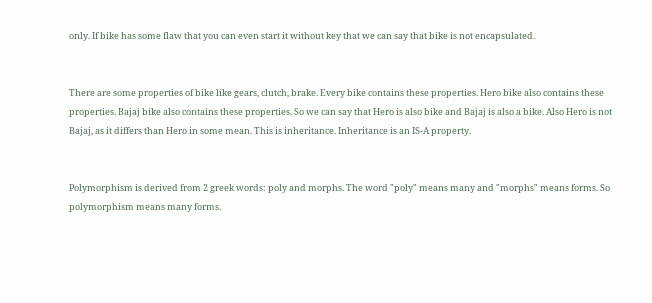only. If bike has some flaw that you can even start it without key that we can say that bike is not encapsulated.


There are some properties of bike like gears, clutch, brake. Every bike contains these properties. Hero bike also contains these properties. Bajaj bike also contains these properties. So we can say that Hero is also bike and Bajaj is also a bike. Also Hero is not Bajaj, as it differs than Hero in some mean. This is inheritance. Inheritance is an IS-A property.


Polymorphism is derived from 2 greek words: poly and morphs. The word "poly" means many and "morphs" means forms. So polymorphism means many forms.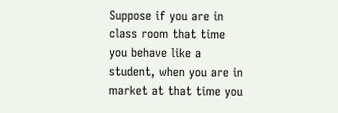Suppose if you are in class room that time you behave like a student, when you are in market at that time you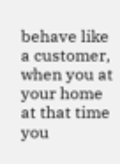behave like a customer, when you at your home at that time you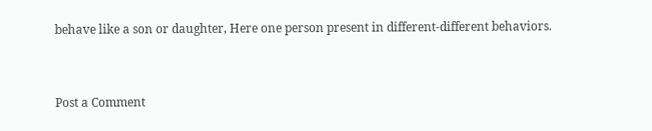behave like a son or daughter, Here one person present in different-different behaviors.


Post a Comment